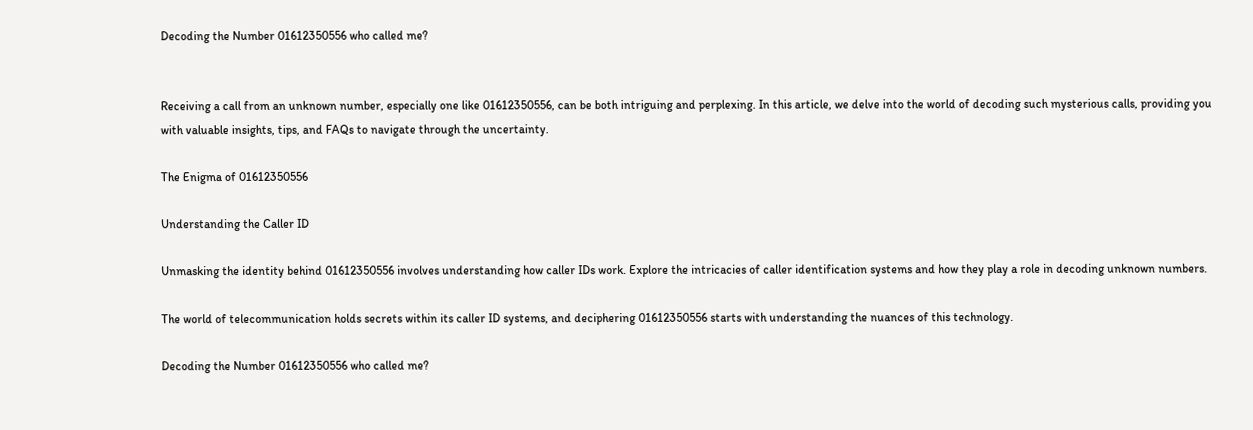Decoding the Number 01612350556 who called me?


Receiving a call from an unknown number, especially one like 01612350556, can be both intriguing and perplexing. In this article, we delve into the world of decoding such mysterious calls, providing you with valuable insights, tips, and FAQs to navigate through the uncertainty.

The Enigma of 01612350556

Understanding the Caller ID

Unmasking the identity behind 01612350556 involves understanding how caller IDs work. Explore the intricacies of caller identification systems and how they play a role in decoding unknown numbers.

The world of telecommunication holds secrets within its caller ID systems, and deciphering 01612350556 starts with understanding the nuances of this technology.

Decoding the Number 01612350556 who called me?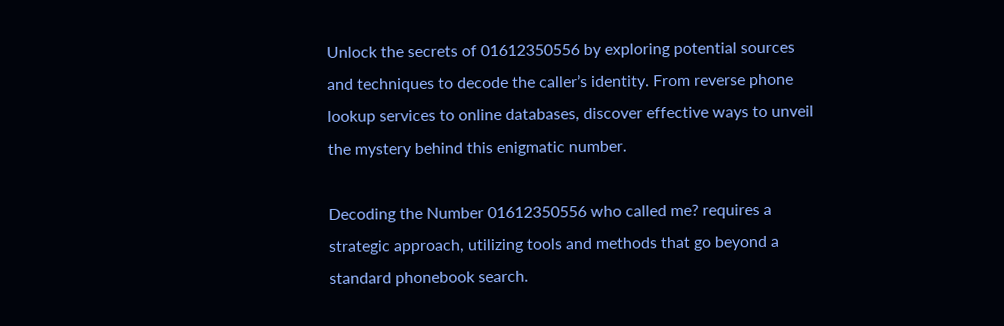Unlock the secrets of 01612350556 by exploring potential sources and techniques to decode the caller’s identity. From reverse phone lookup services to online databases, discover effective ways to unveil the mystery behind this enigmatic number.

Decoding the Number 01612350556 who called me? requires a strategic approach, utilizing tools and methods that go beyond a standard phonebook search.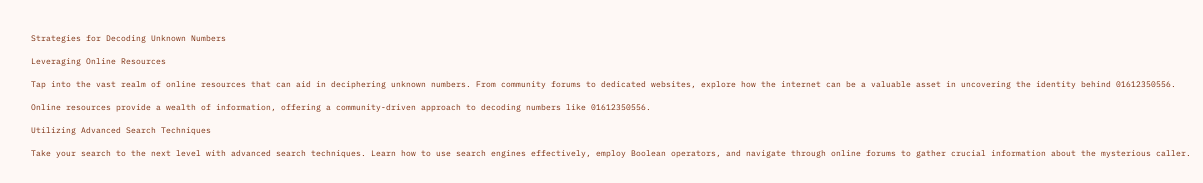Strategies for Decoding Unknown Numbers

Leveraging Online Resources

Tap into the vast realm of online resources that can aid in deciphering unknown numbers. From community forums to dedicated websites, explore how the internet can be a valuable asset in uncovering the identity behind 01612350556.

Online resources provide a wealth of information, offering a community-driven approach to decoding numbers like 01612350556.

Utilizing Advanced Search Techniques

Take your search to the next level with advanced search techniques. Learn how to use search engines effectively, employ Boolean operators, and navigate through online forums to gather crucial information about the mysterious caller.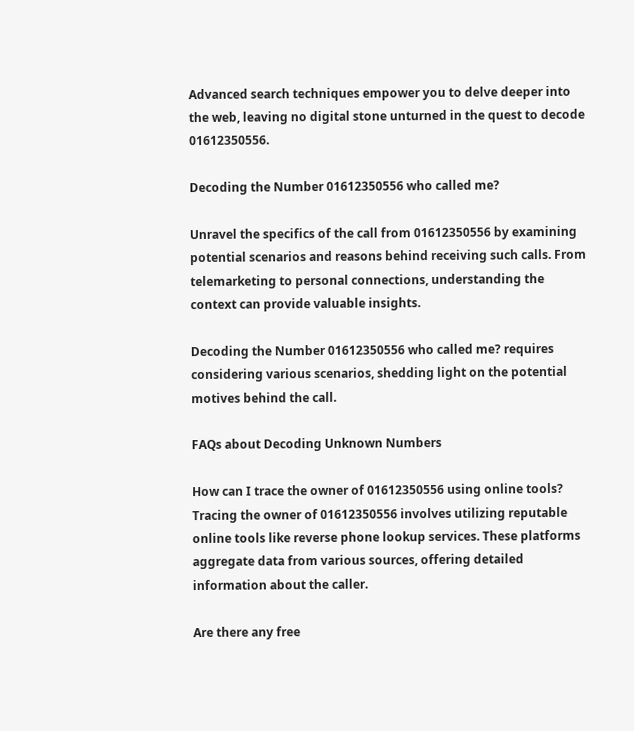Advanced search techniques empower you to delve deeper into the web, leaving no digital stone unturned in the quest to decode 01612350556.

Decoding the Number 01612350556 who called me?

Unravel the specifics of the call from 01612350556 by examining potential scenarios and reasons behind receiving such calls. From telemarketing to personal connections, understanding the context can provide valuable insights.

Decoding the Number 01612350556 who called me? requires considering various scenarios, shedding light on the potential motives behind the call.

FAQs about Decoding Unknown Numbers

How can I trace the owner of 01612350556 using online tools? Tracing the owner of 01612350556 involves utilizing reputable online tools like reverse phone lookup services. These platforms aggregate data from various sources, offering detailed information about the caller.

Are there any free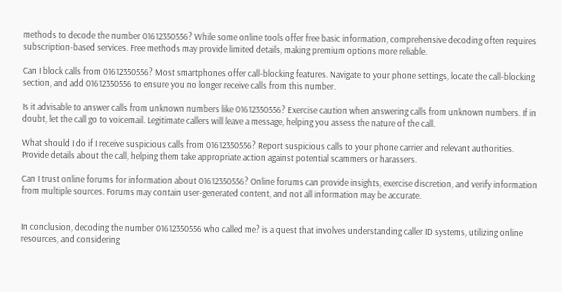methods to decode the number 01612350556? While some online tools offer free basic information, comprehensive decoding often requires subscription-based services. Free methods may provide limited details, making premium options more reliable.

Can I block calls from 01612350556? Most smartphones offer call-blocking features. Navigate to your phone settings, locate the call-blocking section, and add 01612350556 to ensure you no longer receive calls from this number.

Is it advisable to answer calls from unknown numbers like 01612350556? Exercise caution when answering calls from unknown numbers. If in doubt, let the call go to voicemail. Legitimate callers will leave a message, helping you assess the nature of the call.

What should I do if I receive suspicious calls from 01612350556? Report suspicious calls to your phone carrier and relevant authorities. Provide details about the call, helping them take appropriate action against potential scammers or harassers.

Can I trust online forums for information about 01612350556? Online forums can provide insights, exercise discretion, and verify information from multiple sources. Forums may contain user-generated content, and not all information may be accurate.


In conclusion, decoding the number 01612350556 who called me? is a quest that involves understanding caller ID systems, utilizing online resources, and considering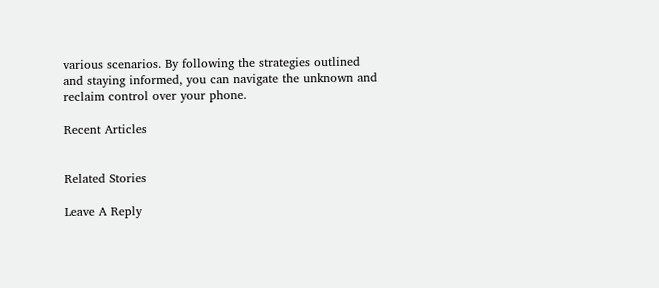various scenarios. By following the strategies outlined and staying informed, you can navigate the unknown and reclaim control over your phone.

Recent Articles


Related Stories

Leave A Reply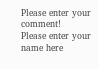Please enter your comment!
Please enter your name here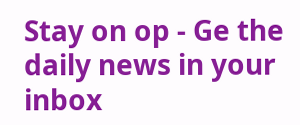Stay on op - Ge the daily news in your inbox